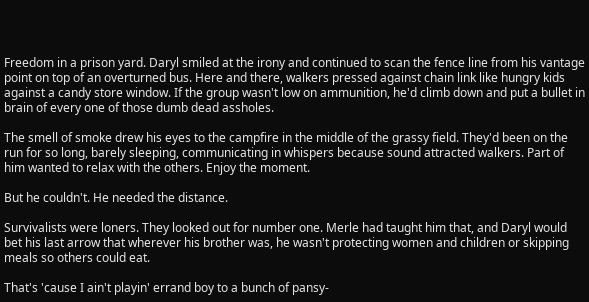Freedom in a prison yard. Daryl smiled at the irony and continued to scan the fence line from his vantage point on top of an overturned bus. Here and there, walkers pressed against chain link like hungry kids against a candy store window. If the group wasn't low on ammunition, he'd climb down and put a bullet in brain of every one of those dumb dead assholes.

The smell of smoke drew his eyes to the campfire in the middle of the grassy field. They'd been on the run for so long, barely sleeping, communicating in whispers because sound attracted walkers. Part of him wanted to relax with the others. Enjoy the moment.

But he couldn't. He needed the distance.

Survivalists were loners. They looked out for number one. Merle had taught him that, and Daryl would bet his last arrow that wherever his brother was, he wasn't protecting women and children or skipping meals so others could eat.

That's 'cause I ain't playin' errand boy to a bunch of pansy-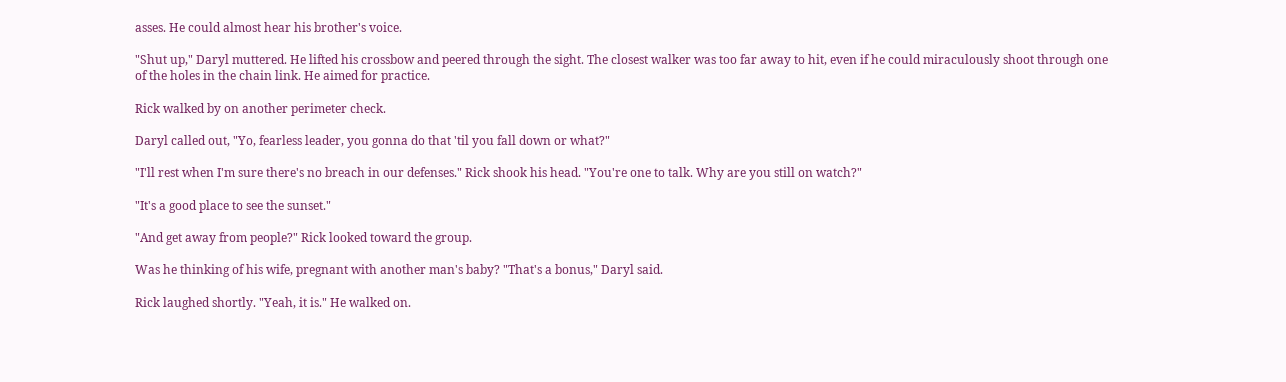asses. He could almost hear his brother's voice.

"Shut up," Daryl muttered. He lifted his crossbow and peered through the sight. The closest walker was too far away to hit, even if he could miraculously shoot through one of the holes in the chain link. He aimed for practice.

Rick walked by on another perimeter check.

Daryl called out, "Yo, fearless leader, you gonna do that 'til you fall down or what?"

"I'll rest when I'm sure there's no breach in our defenses." Rick shook his head. "You're one to talk. Why are you still on watch?"

"It's a good place to see the sunset."

"And get away from people?" Rick looked toward the group.

Was he thinking of his wife, pregnant with another man's baby? "That's a bonus," Daryl said.

Rick laughed shortly. "Yeah, it is." He walked on.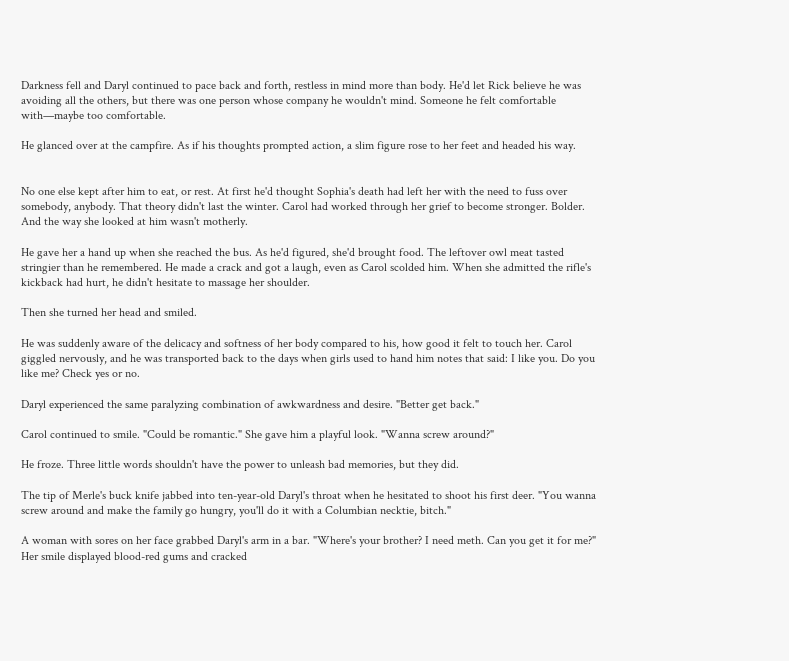Darkness fell and Daryl continued to pace back and forth, restless in mind more than body. He'd let Rick believe he was avoiding all the others, but there was one person whose company he wouldn't mind. Someone he felt comfortable with—maybe too comfortable.

He glanced over at the campfire. As if his thoughts prompted action, a slim figure rose to her feet and headed his way.


No one else kept after him to eat, or rest. At first he'd thought Sophia's death had left her with the need to fuss over somebody, anybody. That theory didn't last the winter. Carol had worked through her grief to become stronger. Bolder. And the way she looked at him wasn't motherly.

He gave her a hand up when she reached the bus. As he'd figured, she'd brought food. The leftover owl meat tasted stringier than he remembered. He made a crack and got a laugh, even as Carol scolded him. When she admitted the rifle's kickback had hurt, he didn't hesitate to massage her shoulder.

Then she turned her head and smiled.

He was suddenly aware of the delicacy and softness of her body compared to his, how good it felt to touch her. Carol giggled nervously, and he was transported back to the days when girls used to hand him notes that said: I like you. Do you like me? Check yes or no.

Daryl experienced the same paralyzing combination of awkwardness and desire. "Better get back."

Carol continued to smile. "Could be romantic." She gave him a playful look. "Wanna screw around?"

He froze. Three little words shouldn't have the power to unleash bad memories, but they did.

The tip of Merle's buck knife jabbed into ten-year-old Daryl's throat when he hesitated to shoot his first deer. "You wanna screw around and make the family go hungry, you'll do it with a Columbian necktie, bitch."

A woman with sores on her face grabbed Daryl's arm in a bar. "Where's your brother? I need meth. Can you get it for me?" Her smile displayed blood-red gums and cracked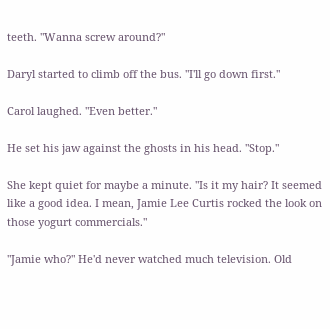teeth. "Wanna screw around?"

Daryl started to climb off the bus. "I'll go down first."

Carol laughed. "Even better."

He set his jaw against the ghosts in his head. "Stop."

She kept quiet for maybe a minute. "Is it my hair? It seemed like a good idea. I mean, Jamie Lee Curtis rocked the look on those yogurt commercials."

"Jamie who?" He'd never watched much television. Old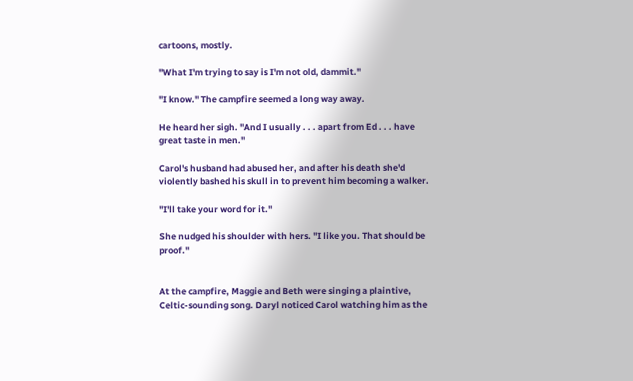cartoons, mostly.

"What I'm trying to say is I'm not old, dammit."

"I know." The campfire seemed a long way away.

He heard her sigh. "And I usually . . . apart from Ed . . . have great taste in men."

Carol's husband had abused her, and after his death she'd violently bashed his skull in to prevent him becoming a walker.

"I'll take your word for it."

She nudged his shoulder with hers. "I like you. That should be proof."


At the campfire, Maggie and Beth were singing a plaintive, Celtic-sounding song. Daryl noticed Carol watching him as the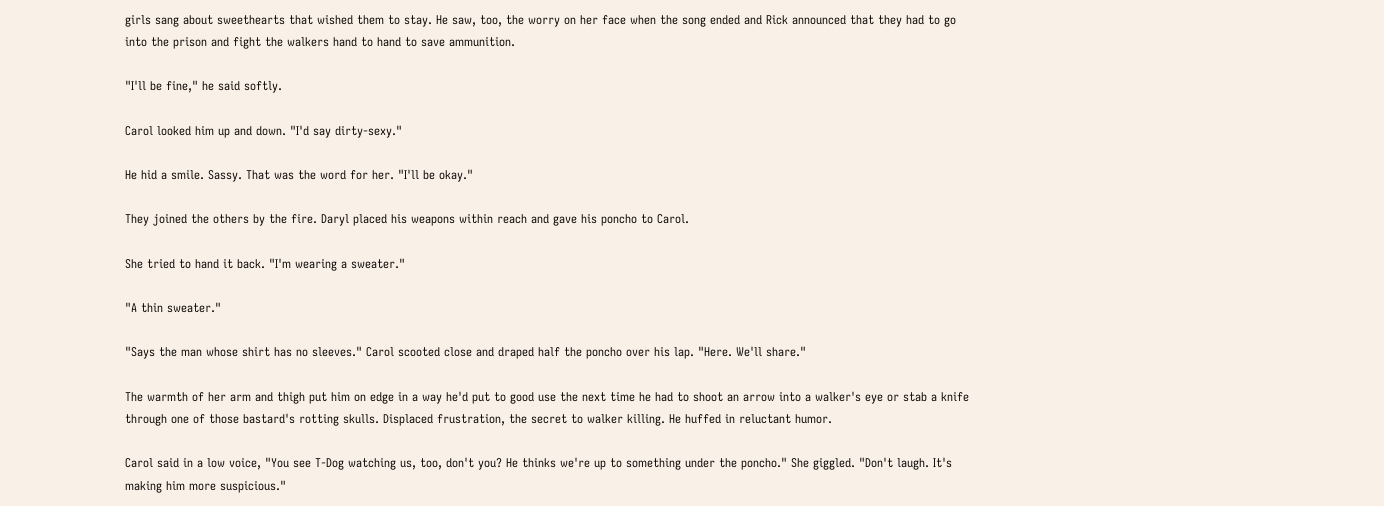girls sang about sweethearts that wished them to stay. He saw, too, the worry on her face when the song ended and Rick announced that they had to go into the prison and fight the walkers hand to hand to save ammunition.

"I'll be fine," he said softly.

Carol looked him up and down. "I'd say dirty-sexy."

He hid a smile. Sassy. That was the word for her. "I'll be okay."

They joined the others by the fire. Daryl placed his weapons within reach and gave his poncho to Carol.

She tried to hand it back. "I'm wearing a sweater."

"A thin sweater."

"Says the man whose shirt has no sleeves." Carol scooted close and draped half the poncho over his lap. "Here. We'll share."

The warmth of her arm and thigh put him on edge in a way he'd put to good use the next time he had to shoot an arrow into a walker's eye or stab a knife through one of those bastard's rotting skulls. Displaced frustration, the secret to walker killing. He huffed in reluctant humor.

Carol said in a low voice, "You see T-Dog watching us, too, don't you? He thinks we're up to something under the poncho." She giggled. "Don't laugh. It's making him more suspicious."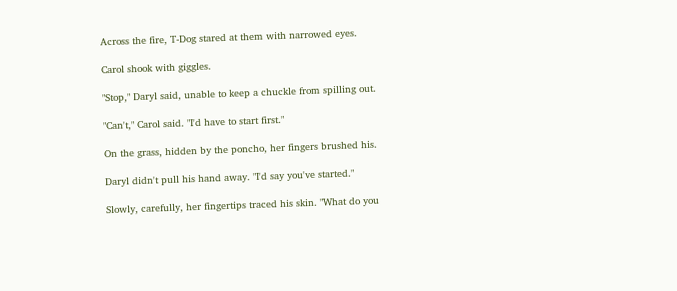Across the fire, T-Dog stared at them with narrowed eyes.

Carol shook with giggles.

"Stop," Daryl said, unable to keep a chuckle from spilling out.

"Can't," Carol said. "I'd have to start first."

On the grass, hidden by the poncho, her fingers brushed his.

Daryl didn't pull his hand away. "I'd say you've started."

Slowly, carefully, her fingertips traced his skin. "What do you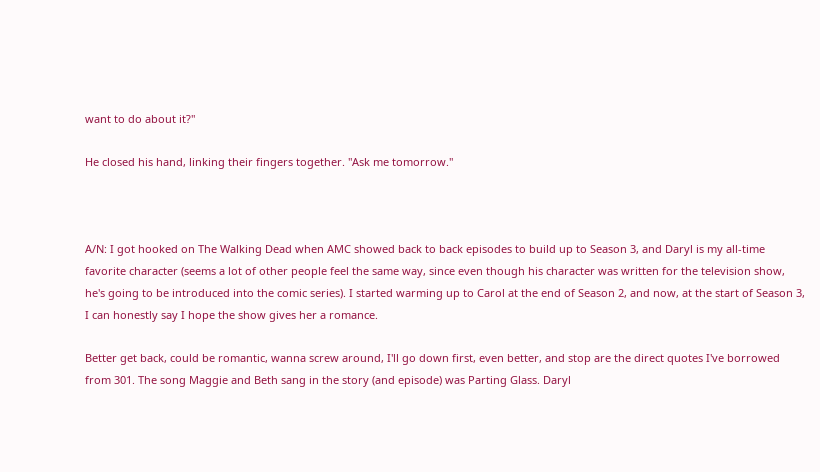want to do about it?"

He closed his hand, linking their fingers together. "Ask me tomorrow."



A/N: I got hooked on The Walking Dead when AMC showed back to back episodes to build up to Season 3, and Daryl is my all-time favorite character (seems a lot of other people feel the same way, since even though his character was written for the television show, he's going to be introduced into the comic series). I started warming up to Carol at the end of Season 2, and now, at the start of Season 3, I can honestly say I hope the show gives her a romance.

Better get back, could be romantic, wanna screw around, I'll go down first, even better, and stop are the direct quotes I've borrowed from 301. The song Maggie and Beth sang in the story (and episode) was Parting Glass. Daryl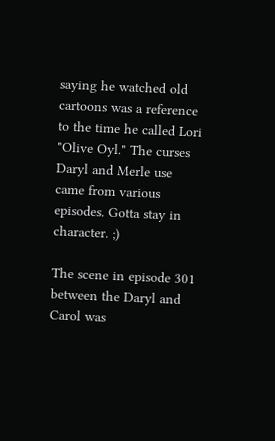saying he watched old cartoons was a reference to the time he called Lori "Olive Oyl." The curses Daryl and Merle use came from various episodes. Gotta stay in character. ;)

The scene in episode 301 between the Daryl and Carol was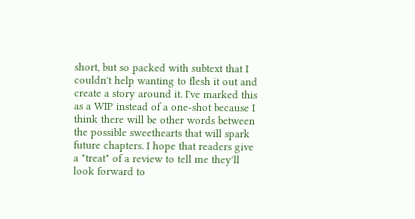short, but so packed with subtext that I couldn't help wanting to flesh it out and create a story around it. I've marked this as a WIP instead of a one-shot because I think there will be other words between the possible sweethearts that will spark future chapters. I hope that readers give a "treat" of a review to tell me they'll look forward to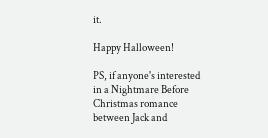it.

Happy Halloween!

PS, if anyone's interested in a Nightmare Before Christmas romance between Jack and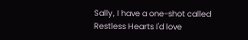Sally, I have a one-shot called Restless Hearts I'd love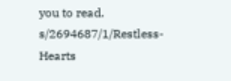you to read. s/2694687/1/Restless-Hearts